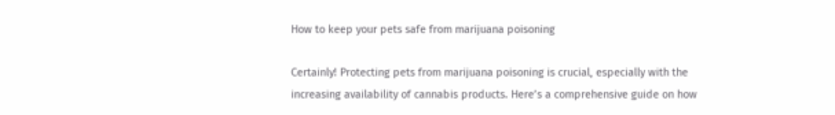How to keep your pets safe from marijuana poisoning

Certainly! Protecting pets from marijuana poisoning is crucial, especially with the increasing availability of cannabis products. Here’s a comprehensive guide on how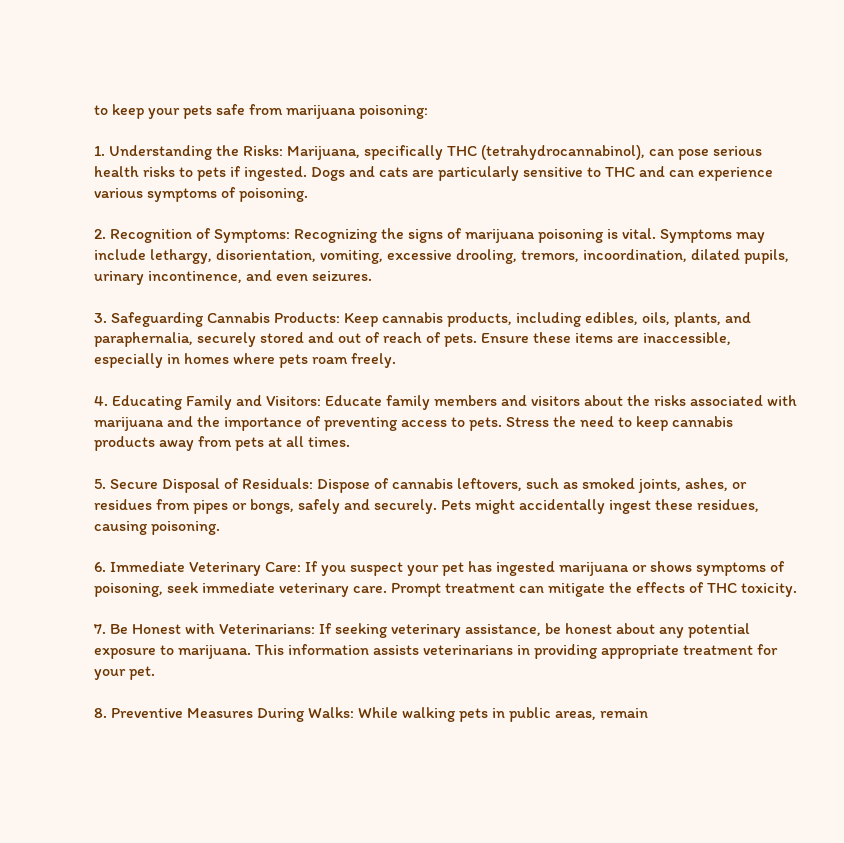to keep your pets safe from marijuana poisoning:

1. Understanding the Risks: Marijuana, specifically THC (tetrahydrocannabinol), can pose serious health risks to pets if ingested. Dogs and cats are particularly sensitive to THC and can experience various symptoms of poisoning.

2. Recognition of Symptoms: Recognizing the signs of marijuana poisoning is vital. Symptoms may include lethargy, disorientation, vomiting, excessive drooling, tremors, incoordination, dilated pupils, urinary incontinence, and even seizures.

3. Safeguarding Cannabis Products: Keep cannabis products, including edibles, oils, plants, and paraphernalia, securely stored and out of reach of pets. Ensure these items are inaccessible, especially in homes where pets roam freely.

4. Educating Family and Visitors: Educate family members and visitors about the risks associated with marijuana and the importance of preventing access to pets. Stress the need to keep cannabis products away from pets at all times.

5. Secure Disposal of Residuals: Dispose of cannabis leftovers, such as smoked joints, ashes, or residues from pipes or bongs, safely and securely. Pets might accidentally ingest these residues, causing poisoning.

6. Immediate Veterinary Care: If you suspect your pet has ingested marijuana or shows symptoms of poisoning, seek immediate veterinary care. Prompt treatment can mitigate the effects of THC toxicity.

7. Be Honest with Veterinarians: If seeking veterinary assistance, be honest about any potential exposure to marijuana. This information assists veterinarians in providing appropriate treatment for your pet.

8. Preventive Measures During Walks: While walking pets in public areas, remain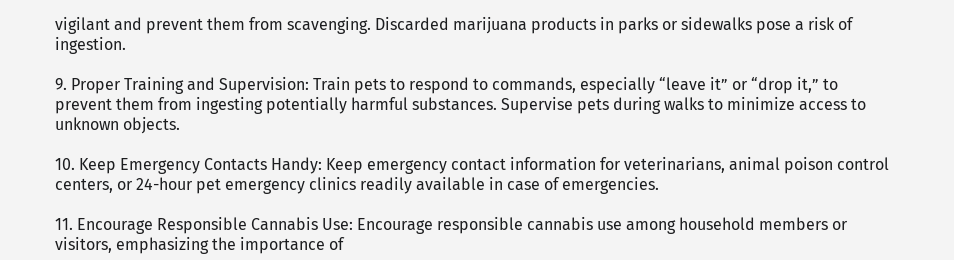vigilant and prevent them from scavenging. Discarded marijuana products in parks or sidewalks pose a risk of ingestion.

9. Proper Training and Supervision: Train pets to respond to commands, especially “leave it” or “drop it,” to prevent them from ingesting potentially harmful substances. Supervise pets during walks to minimize access to unknown objects.

10. Keep Emergency Contacts Handy: Keep emergency contact information for veterinarians, animal poison control centers, or 24-hour pet emergency clinics readily available in case of emergencies.

11. Encourage Responsible Cannabis Use: Encourage responsible cannabis use among household members or visitors, emphasizing the importance of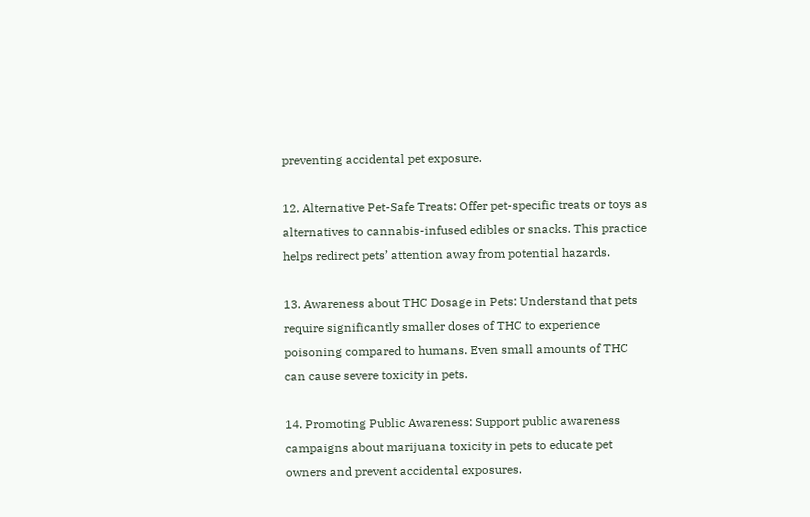preventing accidental pet exposure.

12. Alternative Pet-Safe Treats: Offer pet-specific treats or toys as alternatives to cannabis-infused edibles or snacks. This practice helps redirect pets’ attention away from potential hazards.

13. Awareness about THC Dosage in Pets: Understand that pets require significantly smaller doses of THC to experience poisoning compared to humans. Even small amounts of THC can cause severe toxicity in pets.

14. Promoting Public Awareness: Support public awareness campaigns about marijuana toxicity in pets to educate pet owners and prevent accidental exposures.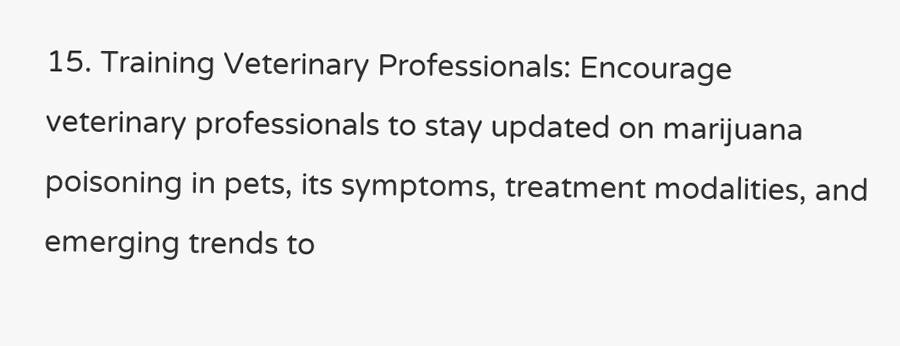15. Training Veterinary Professionals: Encourage veterinary professionals to stay updated on marijuana poisoning in pets, its symptoms, treatment modalities, and emerging trends to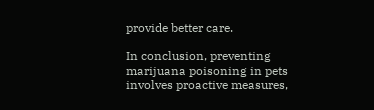provide better care.

In conclusion, preventing marijuana poisoning in pets involves proactive measures,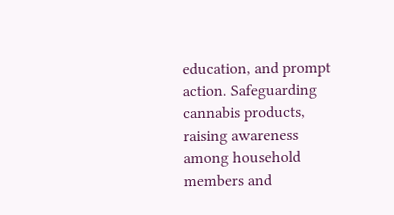education, and prompt action. Safeguarding cannabis products, raising awareness among household members and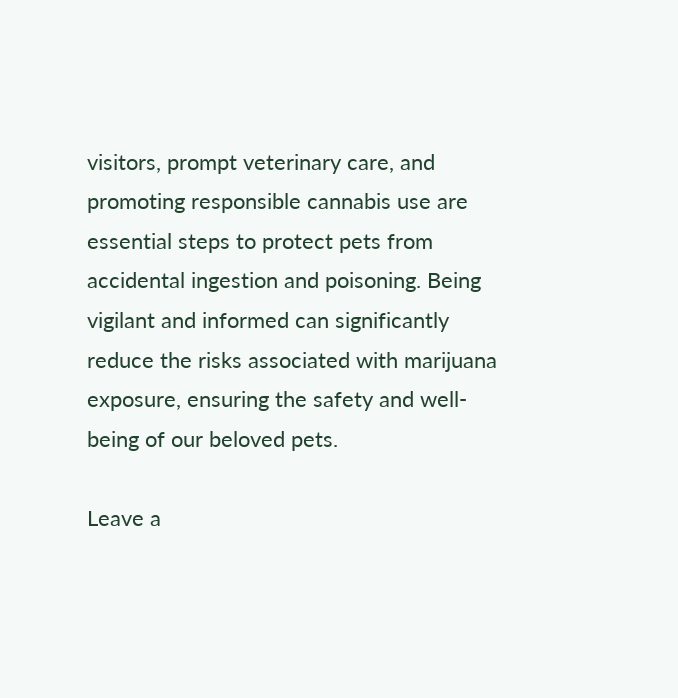visitors, prompt veterinary care, and promoting responsible cannabis use are essential steps to protect pets from accidental ingestion and poisoning. Being vigilant and informed can significantly reduce the risks associated with marijuana exposure, ensuring the safety and well-being of our beloved pets.

Leave a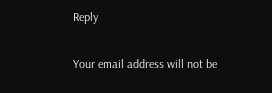Reply

Your email address will not be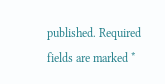published. Required fields are marked *